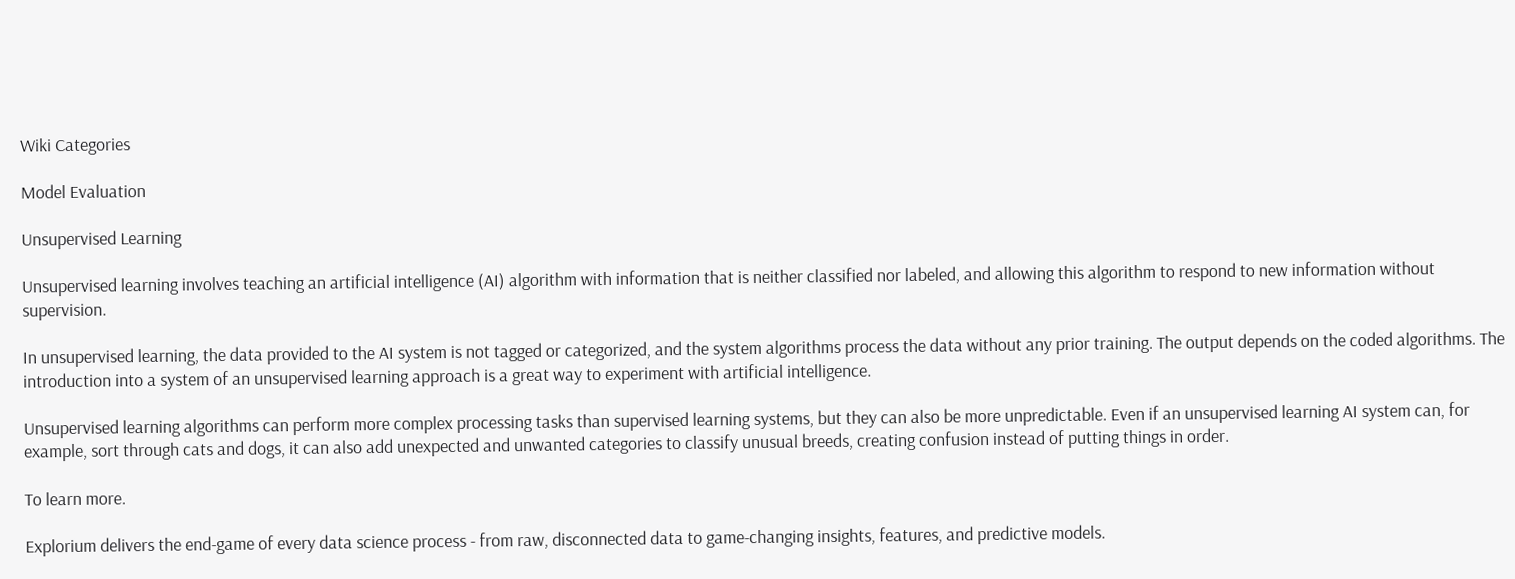Wiki Categories

Model Evaluation

Unsupervised Learning

Unsupervised learning involves teaching an artificial intelligence (AI) algorithm with information that is neither classified nor labeled, and allowing this algorithm to respond to new information without supervision.

In unsupervised learning, the data provided to the AI system is not tagged or categorized, and the system algorithms process the data without any prior training. The output depends on the coded algorithms. The introduction into a system of an unsupervised learning approach is a great way to experiment with artificial intelligence.

Unsupervised learning algorithms can perform more complex processing tasks than supervised learning systems, but they can also be more unpredictable. Even if an unsupervised learning AI system can, for example, sort through cats and dogs, it can also add unexpected and unwanted categories to classify unusual breeds, creating confusion instead of putting things in order.

To learn more.

Explorium delivers the end-game of every data science process - from raw, disconnected data to game-changing insights, features, and predictive models.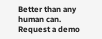Better than any human can.
Request a demo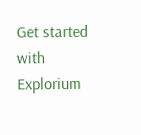Get started with Explorium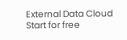External Data Cloud Start for free